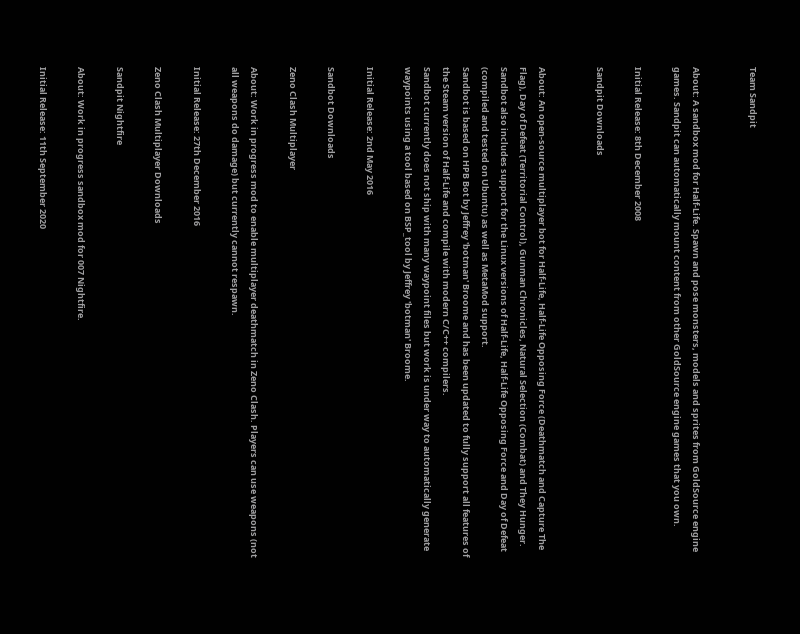Team Sandpit


About: A sandbox mod for Half-Life. Spawn and pose monsters, models and sprites from GoldSource engine games. Sandpit can automatically mount content from other GoldSource engine games that you own.

Initial Release: 8th December 2008

Sandpit Downloads


About: An open-source multiplayer bot for Half-Life, Half-Life Opposing Force (Deathmatch and Capture The Flag), Day of Defeat (Territorial Control), Gunman Chronicles, Natural Selection (Combat) and They Hunger.
Sandbot also includes support for the Linux versions of Half-Life, Half-Life Opposing Force and Day of Defeat (compiled and tested on Ubuntu) as well as MetaMod support.
Sandbot is based on HPB Bot by Jeffrey 'botman' Broome and has been updated to fully support all features of the Steam version of Half-Life and compile with modern C/C++ compilers.
Sandbot currently does not ship with many waypoint files but work is under way to automatically generate waypoints using a tool based on BSP_tool by Jeffrey 'botman' Broome.

Initial Release: 2nd May 2016

Sandbot Downloads

Zeno Clash Multiplayer

About: Work in progress mod to enable multiplayer deathmatch in Zeno Clash. Players can use weapons (not all weapons do damage) but currently cannot respawn.

Initial Release: 27th December 2016

Zeno Clash Multiplayer Downloads

Sandpit Nightfire

About: Work in progress sandbox mod for 007 Nightfire.

Initial Release: 11th September 2020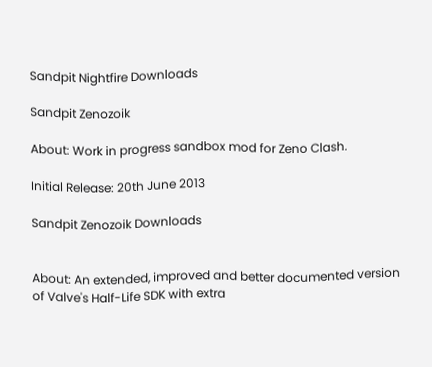Sandpit Nightfire Downloads

Sandpit Zenozoik

About: Work in progress sandbox mod for Zeno Clash.

Initial Release: 20th June 2013

Sandpit Zenozoik Downloads


About: An extended, improved and better documented version of Valve's Half-Life SDK with extra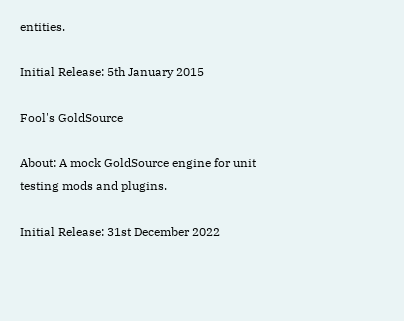entities.

Initial Release: 5th January 2015

Fool's GoldSource

About: A mock GoldSource engine for unit testing mods and plugins.

Initial Release: 31st December 2022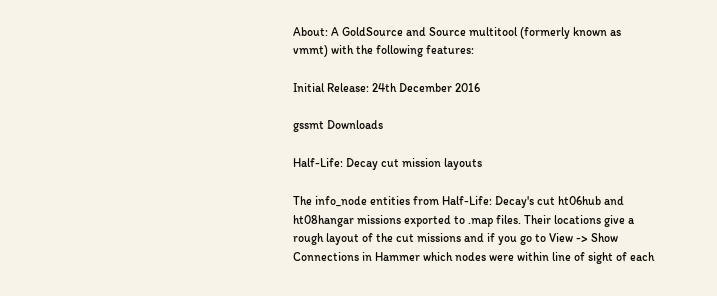About: A GoldSource and Source multitool (formerly known as vmmt) with the following features:

Initial Release: 24th December 2016

gssmt Downloads

Half-Life: Decay cut mission layouts

The info_node entities from Half-Life: Decay's cut ht06hub and ht08hangar missions exported to .map files. Their locations give a rough layout of the cut missions and if you go to View -> Show Connections in Hammer which nodes were within line of sight of each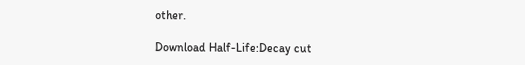other.

Download Half-Life:Decay cut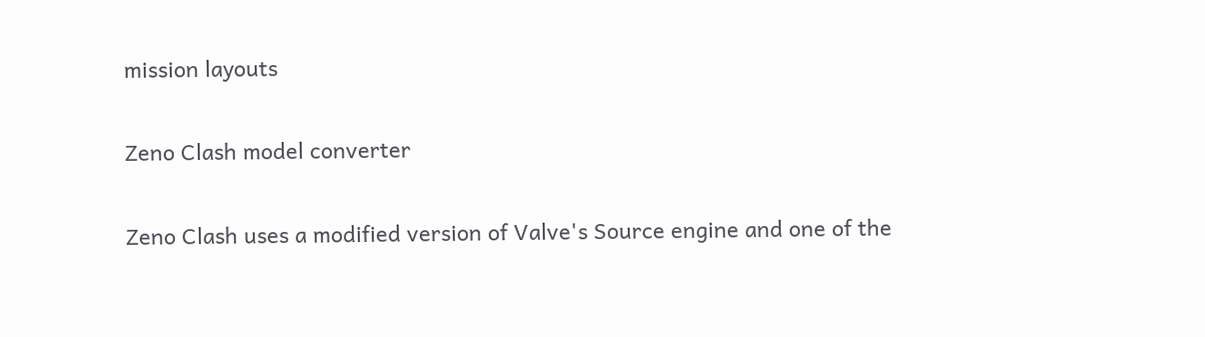mission layouts

Zeno Clash model converter

Zeno Clash uses a modified version of Valve's Source engine and one of the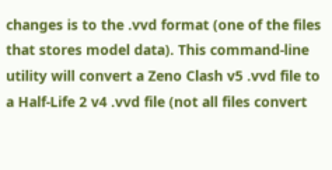changes is to the .vvd format (one of the files that stores model data). This command-line utility will convert a Zeno Clash v5 .vvd file to a Half-Life 2 v4 .vvd file (not all files convert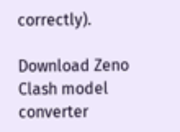correctly).

Download Zeno Clash model converter